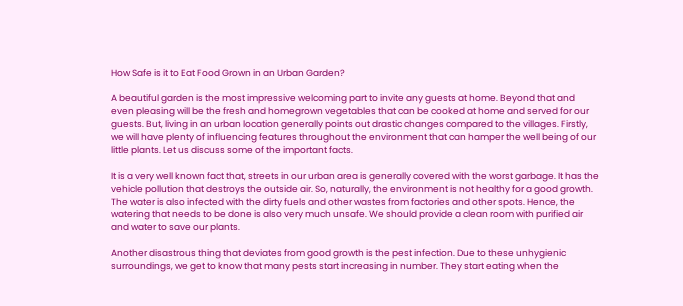How Safe is it to Eat Food Grown in an Urban Garden?

A beautiful garden is the most impressive welcoming part to invite any guests at home. Beyond that and even pleasing will be the fresh and homegrown vegetables that can be cooked at home and served for our guests. But, living in an urban location generally points out drastic changes compared to the villages. Firstly, we will have plenty of influencing features throughout the environment that can hamper the well being of our little plants. Let us discuss some of the important facts.

It is a very well known fact that, streets in our urban area is generally covered with the worst garbage. It has the vehicle pollution that destroys the outside air. So, naturally, the environment is not healthy for a good growth. The water is also infected with the dirty fuels and other wastes from factories and other spots. Hence, the watering that needs to be done is also very much unsafe. We should provide a clean room with purified air and water to save our plants.

Another disastrous thing that deviates from good growth is the pest infection. Due to these unhygienic surroundings, we get to know that many pests start increasing in number. They start eating when the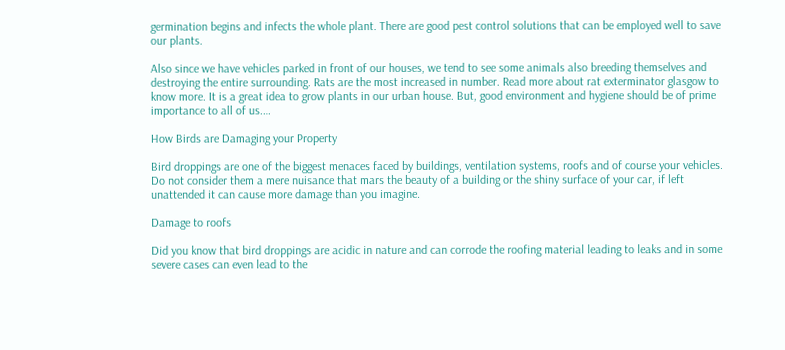germination begins and infects the whole plant. There are good pest control solutions that can be employed well to save our plants.

Also since we have vehicles parked in front of our houses, we tend to see some animals also breeding themselves and destroying the entire surrounding. Rats are the most increased in number. Read more about rat exterminator glasgow to know more. It is a great idea to grow plants in our urban house. But, good environment and hygiene should be of prime importance to all of us.…

How Birds are Damaging your Property

Bird droppings are one of the biggest menaces faced by buildings, ventilation systems, roofs and of course your vehicles. Do not consider them a mere nuisance that mars the beauty of a building or the shiny surface of your car, if left unattended it can cause more damage than you imagine.

Damage to roofs

Did you know that bird droppings are acidic in nature and can corrode the roofing material leading to leaks and in some severe cases can even lead to the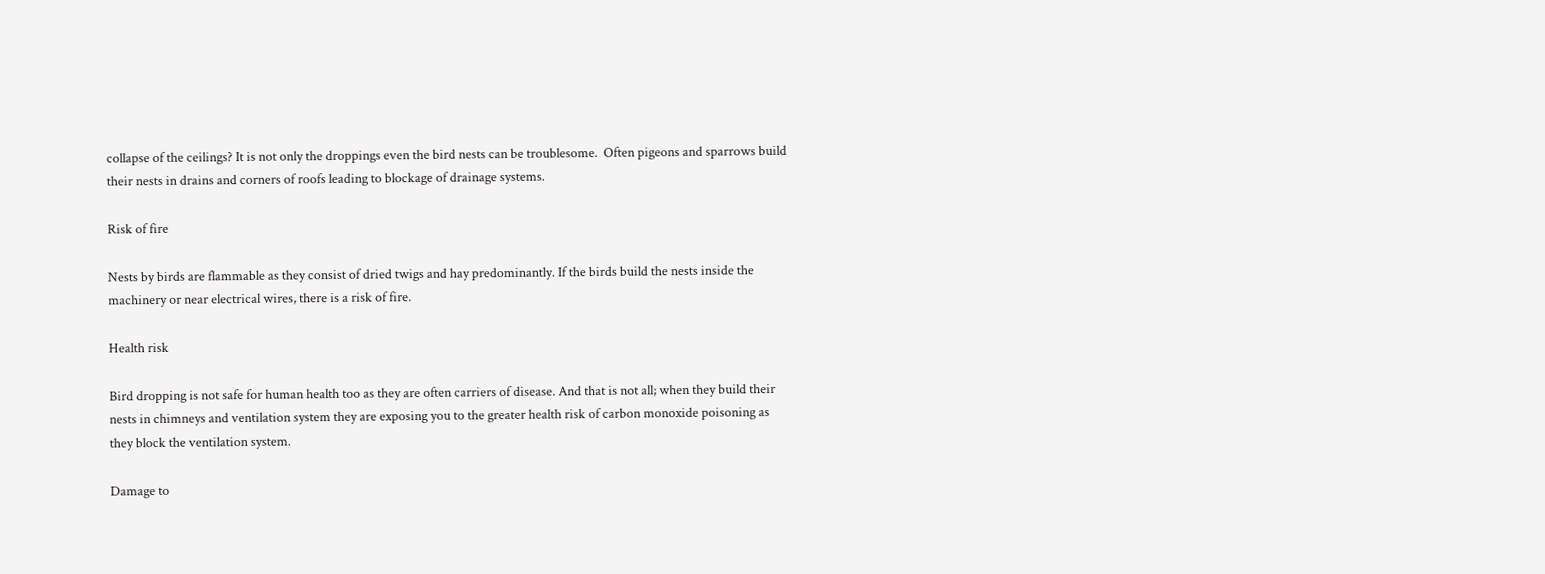collapse of the ceilings? It is not only the droppings even the bird nests can be troublesome.  Often pigeons and sparrows build their nests in drains and corners of roofs leading to blockage of drainage systems.

Risk of fire

Nests by birds are flammable as they consist of dried twigs and hay predominantly. If the birds build the nests inside the machinery or near electrical wires, there is a risk of fire.

Health risk

Bird dropping is not safe for human health too as they are often carriers of disease. And that is not all; when they build their nests in chimneys and ventilation system they are exposing you to the greater health risk of carbon monoxide poisoning as they block the ventilation system.

Damage to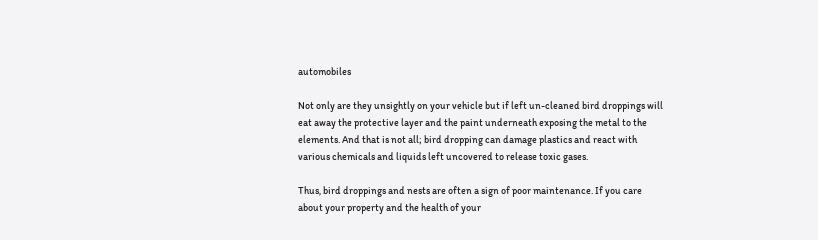automobiles

Not only are they unsightly on your vehicle but if left un-cleaned bird droppings will eat away the protective layer and the paint underneath exposing the metal to the elements. And that is not all; bird dropping can damage plastics and react with various chemicals and liquids left uncovered to release toxic gases.

Thus, bird droppings and nests are often a sign of poor maintenance. If you care about your property and the health of your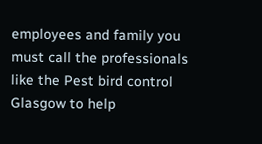employees and family you must call the professionals like the Pest bird control Glasgow to help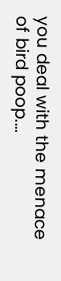you deal with the menace of bird poop.…